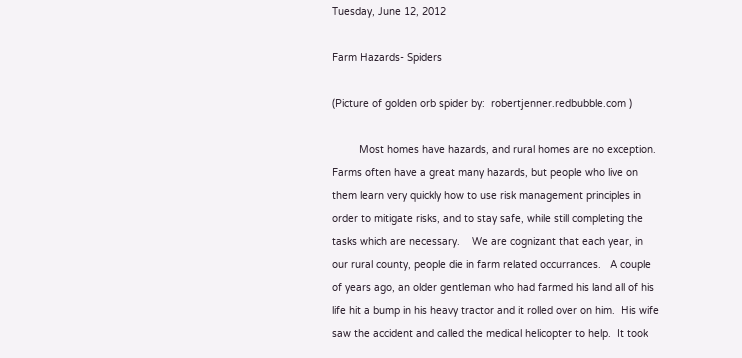Tuesday, June 12, 2012

Farm Hazards- Spiders

(Picture of golden orb spider by:  robertjenner.redbubble.com )

         Most homes have hazards, and rural homes are no exception.  Farms often have a great many hazards, but people who live on them learn very quickly how to use risk management principles in order to mitigate risks, and to stay safe, while still completing the tasks which are necessary.    We are cognizant that each year, in our rural county, people die in farm related occurrances.   A couple of years ago, an older gentleman who had farmed his land all of his life hit a bump in his heavy tractor and it rolled over on him.  His wife saw the accident and called the medical helicopter to help.  It took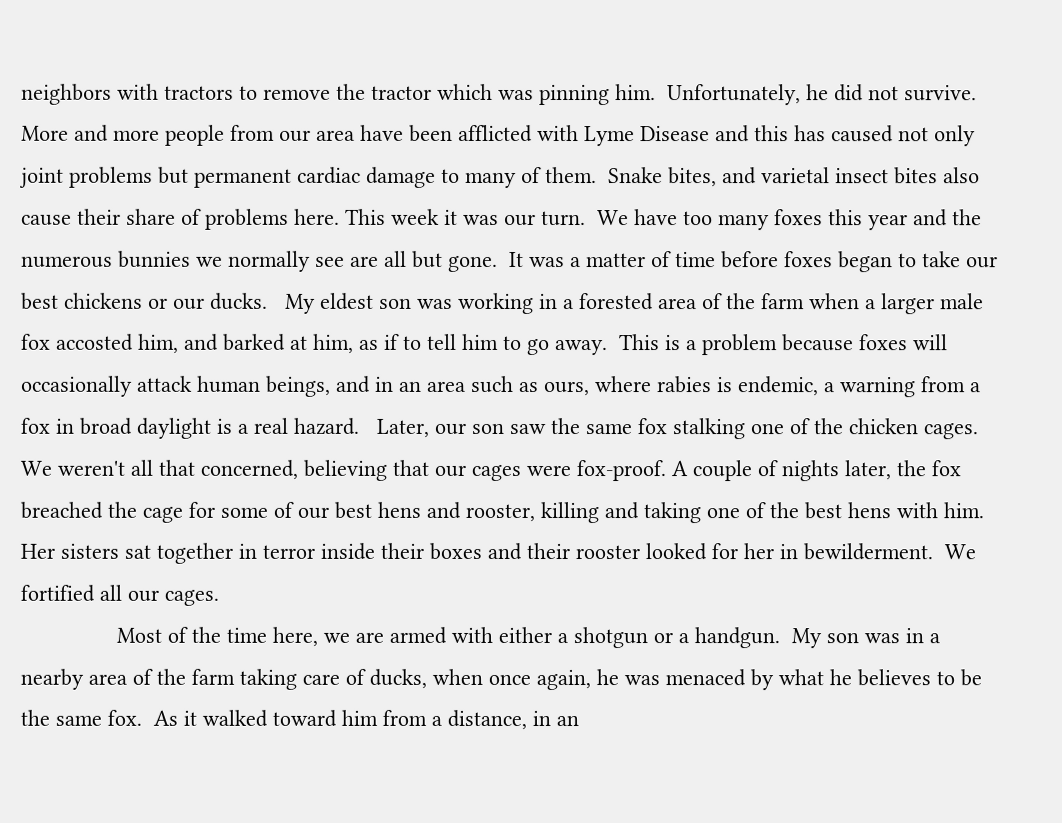neighbors with tractors to remove the tractor which was pinning him.  Unfortunately, he did not survive.  More and more people from our area have been afflicted with Lyme Disease and this has caused not only joint problems but permanent cardiac damage to many of them.  Snake bites, and varietal insect bites also cause their share of problems here. This week it was our turn.  We have too many foxes this year and the numerous bunnies we normally see are all but gone.  It was a matter of time before foxes began to take our best chickens or our ducks.   My eldest son was working in a forested area of the farm when a larger male fox accosted him, and barked at him, as if to tell him to go away.  This is a problem because foxes will occasionally attack human beings, and in an area such as ours, where rabies is endemic, a warning from a fox in broad daylight is a real hazard.   Later, our son saw the same fox stalking one of the chicken cages. We weren't all that concerned, believing that our cages were fox-proof. A couple of nights later, the fox breached the cage for some of our best hens and rooster, killing and taking one of the best hens with him.  Her sisters sat together in terror inside their boxes and their rooster looked for her in bewilderment.  We fortified all our cages.
                Most of the time here, we are armed with either a shotgun or a handgun.  My son was in a nearby area of the farm taking care of ducks, when once again, he was menaced by what he believes to be the same fox.  As it walked toward him from a distance, in an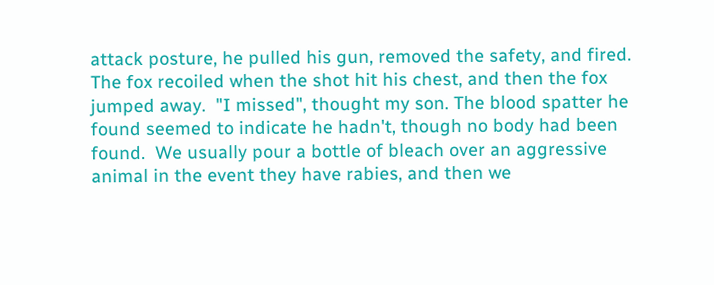attack posture, he pulled his gun, removed the safety, and fired.  The fox recoiled when the shot hit his chest, and then the fox jumped away.  "I missed", thought my son. The blood spatter he found seemed to indicate he hadn't, though no body had been found.  We usually pour a bottle of bleach over an aggressive animal in the event they have rabies, and then we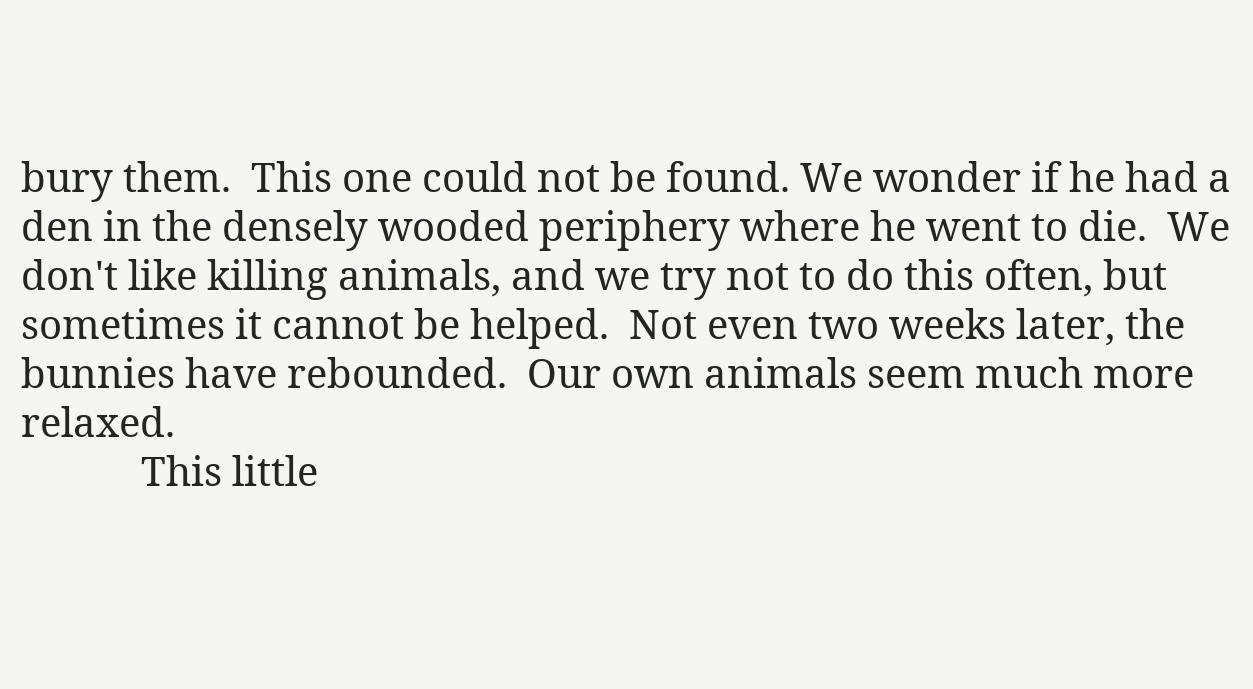bury them.  This one could not be found. We wonder if he had a den in the densely wooded periphery where he went to die.  We don't like killing animals, and we try not to do this often, but sometimes it cannot be helped.  Not even two weeks later, the bunnies have rebounded.  Our own animals seem much more relaxed.
            This little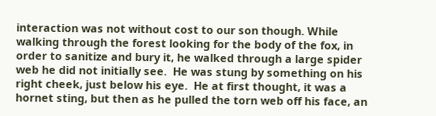interaction was not without cost to our son though. While walking through the forest looking for the body of the fox, in order to sanitize and bury it, he walked through a large spider web he did not initially see.  He was stung by something on his right cheek, just below his eye.  He at first thought, it was a hornet sting, but then as he pulled the torn web off his face, an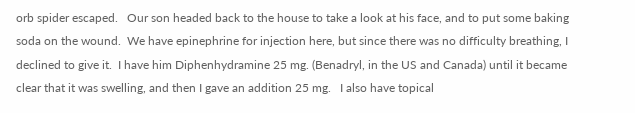orb spider escaped.   Our son headed back to the house to take a look at his face, and to put some baking soda on the wound.  We have epinephrine for injection here, but since there was no difficulty breathing, I declined to give it.  I have him Diphenhydramine 25 mg. (Benadryl, in the US and Canada) until it became clear that it was swelling, and then I gave an addition 25 mg.   I also have topical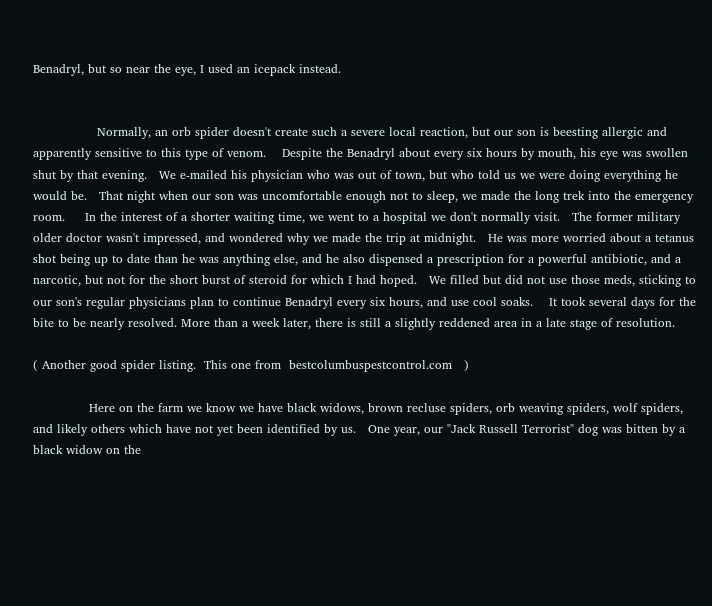Benadryl, but so near the eye, I used an icepack instead.


                Normally, an orb spider doesn't create such a severe local reaction, but our son is beesting allergic and apparently sensitive to this type of venom.    Despite the Benadryl about every six hours by mouth, his eye was swollen shut by that evening.   We e-mailed his physician who was out of town, but who told us we were doing everything he would be.   That night when our son was uncomfortable enough not to sleep, we made the long trek into the emergency room.     In the interest of a shorter waiting time, we went to a hospital we don't normally visit.   The former military older doctor wasn't impressed, and wondered why we made the trip at midnight.   He was more worried about a tetanus shot being up to date than he was anything else, and he also dispensed a prescription for a powerful antibiotic, and a narcotic, but not for the short burst of steroid for which I had hoped.   We filled but did not use those meds, sticking to our son's regular physicians plan to continue Benadryl every six hours, and use cool soaks.    It took several days for the bite to be nearly resolved. More than a week later, there is still a slightly reddened area in a late stage of resolution.

( Another good spider listing.  This one from  bestcolumbuspestcontrol.com   )

              Here on the farm we know we have black widows, brown recluse spiders, orb weaving spiders, wolf spiders, and likely others which have not yet been identified by us.   One year, our "Jack Russell Terrorist" dog was bitten by a black widow on the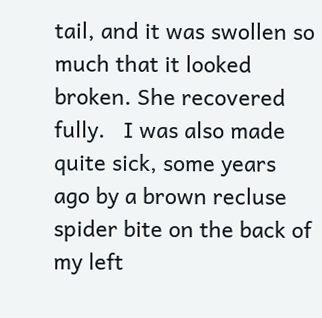tail, and it was swollen so much that it looked broken. She recovered fully.   I was also made quite sick, some years ago by a brown recluse spider bite on the back of my left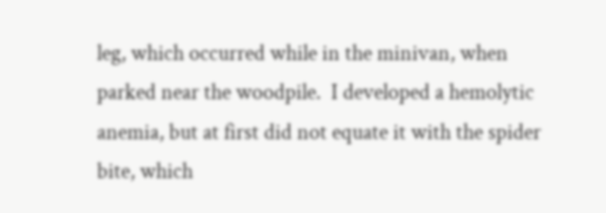leg, which occurred while in the minivan, when parked near the woodpile.  I developed a hemolytic anemia, but at first did not equate it with the spider bite, which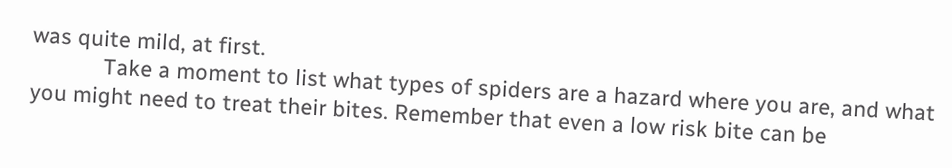was quite mild, at first.
            Take a moment to list what types of spiders are a hazard where you are, and what you might need to treat their bites. Remember that even a low risk bite can be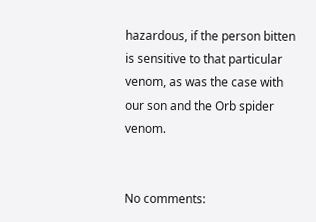hazardous, if the person bitten is sensitive to that particular venom, as was the case with our son and the Orb spider venom.


No comments: